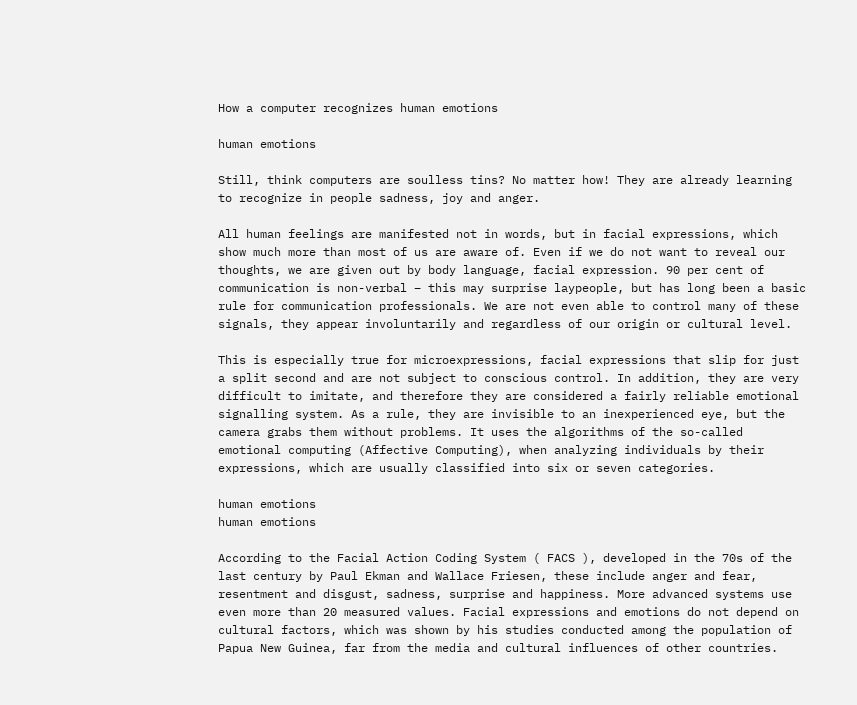How a computer recognizes human emotions

human emotions

Still, think computers are soulless tins? No matter how! They are already learning to recognize in people sadness, joy and anger.

All human feelings are manifested not in words, but in facial expressions, which show much more than most of us are aware of. Even if we do not want to reveal our thoughts, we are given out by body language, facial expression. 90 per cent of communication is non-verbal – this may surprise laypeople, but has long been a basic rule for communication professionals. We are not even able to control many of these signals, they appear involuntarily and regardless of our origin or cultural level.

This is especially true for microexpressions, facial expressions that slip for just a split second and are not subject to conscious control. In addition, they are very difficult to imitate, and therefore they are considered a fairly reliable emotional signalling system. As a rule, they are invisible to an inexperienced eye, but the camera grabs them without problems. It uses the algorithms of the so-called emotional computing (Affective Computing), when analyzing individuals by their expressions, which are usually classified into six or seven categories.

human emotions
human emotions

According to the Facial Action Coding System ( FACS ), developed in the 70s of the last century by Paul Ekman and Wallace Friesen, these include anger and fear, resentment and disgust, sadness, surprise and happiness. More advanced systems use even more than 20 measured values. Facial expressions and emotions do not depend on cultural factors, which was shown by his studies conducted among the population of Papua New Guinea, far from the media and cultural influences of other countries.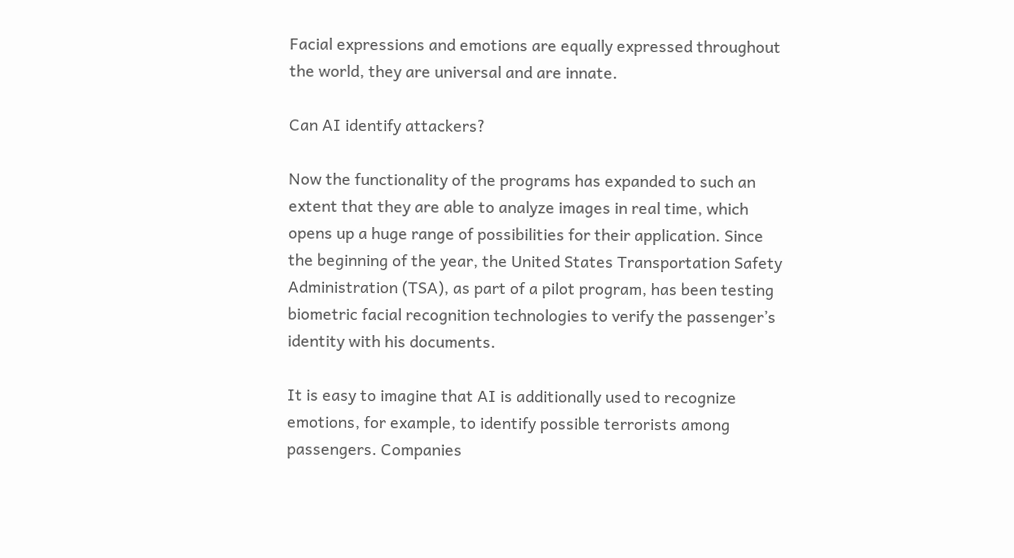Facial expressions and emotions are equally expressed throughout the world, they are universal and are innate.

Can AI identify attackers?

Now the functionality of the programs has expanded to such an extent that they are able to analyze images in real time, which opens up a huge range of possibilities for their application. Since the beginning of the year, the United States Transportation Safety Administration (TSA), as part of a pilot program, has been testing biometric facial recognition technologies to verify the passenger’s identity with his documents.

It is easy to imagine that AI is additionally used to recognize emotions, for example, to identify possible terrorists among passengers. Companies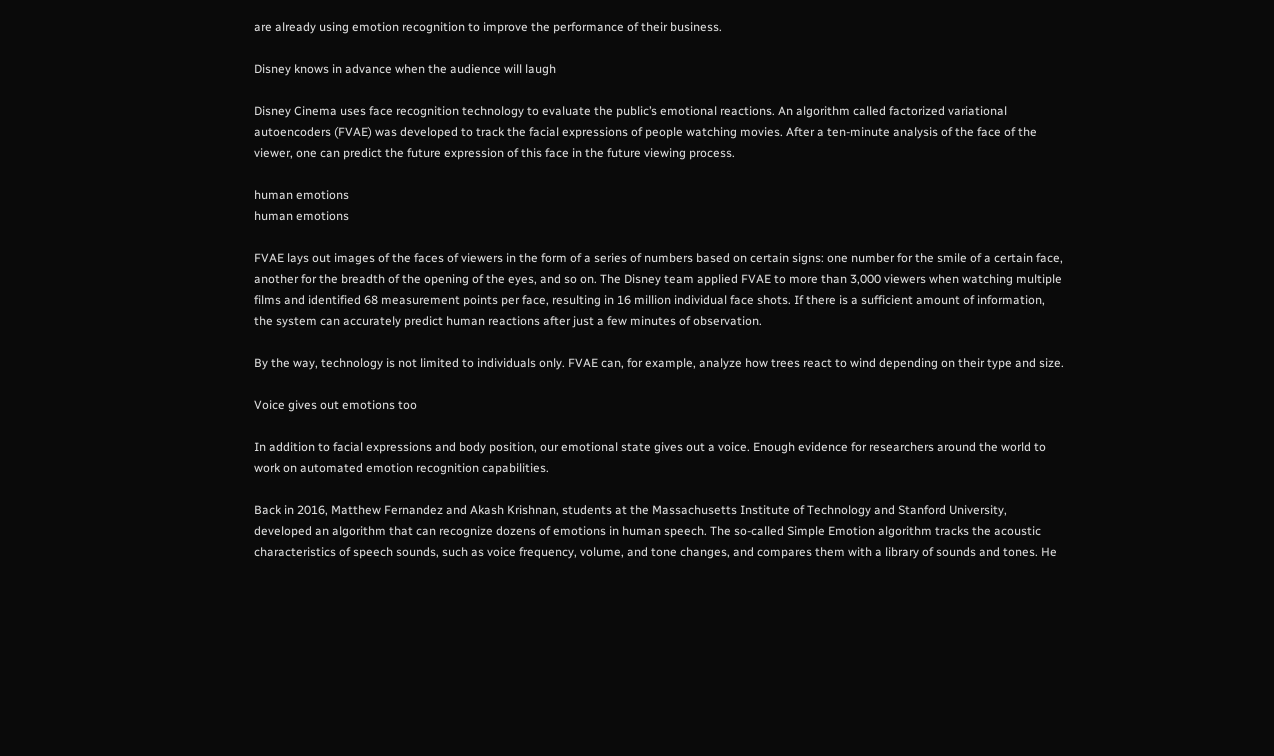are already using emotion recognition to improve the performance of their business.

Disney knows in advance when the audience will laugh

Disney Cinema uses face recognition technology to evaluate the public’s emotional reactions. An algorithm called factorized variational autoencoders (FVAE) was developed to track the facial expressions of people watching movies. After a ten-minute analysis of the face of the viewer, one can predict the future expression of this face in the future viewing process.

human emotions
human emotions

FVAE lays out images of the faces of viewers in the form of a series of numbers based on certain signs: one number for the smile of a certain face, another for the breadth of the opening of the eyes, and so on. The Disney team applied FVAE to more than 3,000 viewers when watching multiple films and identified 68 measurement points per face, resulting in 16 million individual face shots. If there is a sufficient amount of information, the system can accurately predict human reactions after just a few minutes of observation.

By the way, technology is not limited to individuals only. FVAE can, for example, analyze how trees react to wind depending on their type and size.

Voice gives out emotions too

In addition to facial expressions and body position, our emotional state gives out a voice. Enough evidence for researchers around the world to work on automated emotion recognition capabilities.

Back in 2016, Matthew Fernandez and Akash Krishnan, students at the Massachusetts Institute of Technology and Stanford University, developed an algorithm that can recognize dozens of emotions in human speech. The so-called Simple Emotion algorithm tracks the acoustic characteristics of speech sounds, such as voice frequency, volume, and tone changes, and compares them with a library of sounds and tones. He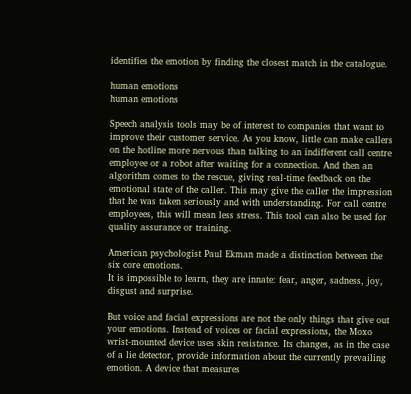identifies the emotion by finding the closest match in the catalogue.

human emotions
human emotions

Speech analysis tools may be of interest to companies that want to improve their customer service. As you know, little can make callers on the hotline more nervous than talking to an indifferent call centre employee or a robot after waiting for a connection. And then an algorithm comes to the rescue, giving real-time feedback on the emotional state of the caller. This may give the caller the impression that he was taken seriously and with understanding. For call centre employees, this will mean less stress. This tool can also be used for quality assurance or training.

American psychologist Paul Ekman made a distinction between the six core emotions.
It is impossible to learn, they are innate: fear, anger, sadness, joy, disgust and surprise.

But voice and facial expressions are not the only things that give out your emotions. Instead of voices or facial expressions, the Moxo wrist-mounted device uses skin resistance. Its changes, as in the case of a lie detector, provide information about the currently prevailing emotion. A device that measures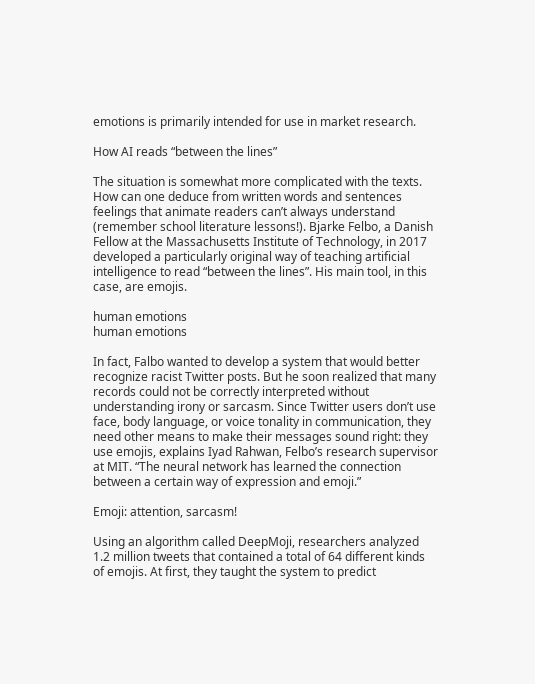emotions is primarily intended for use in market research.

How AI reads “between the lines”

The situation is somewhat more complicated with the texts. How can one deduce from written words and sentences feelings that animate readers can’t always understand (remember school literature lessons!). Bjarke Felbo, a Danish Fellow at the Massachusetts Institute of Technology, in 2017 developed a particularly original way of teaching artificial intelligence to read “between the lines”. His main tool, in this case, are emojis.

human emotions
human emotions

In fact, Falbo wanted to develop a system that would better recognize racist Twitter posts. But he soon realized that many records could not be correctly interpreted without understanding irony or sarcasm. Since Twitter users don’t use face, body language, or voice tonality in communication, they need other means to make their messages sound right: they use emojis, explains Iyad Rahwan, Felbo’s research supervisor at MIT. “The neural network has learned the connection between a certain way of expression and emoji.”

Emoji: attention, sarcasm!

Using an algorithm called DeepMoji, researchers analyzed 1.2 million tweets that contained a total of 64 different kinds of emojis. At first, they taught the system to predict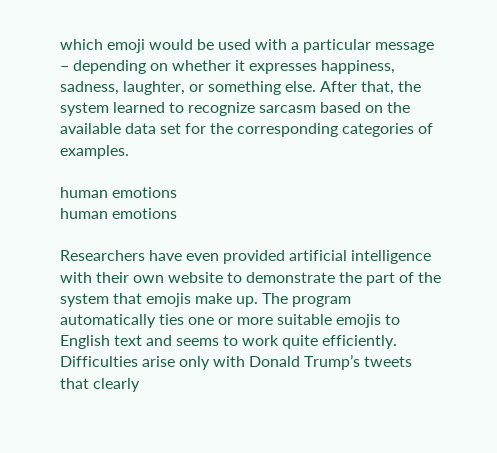which emoji would be used with a particular message – depending on whether it expresses happiness, sadness, laughter, or something else. After that, the system learned to recognize sarcasm based on the available data set for the corresponding categories of examples.

human emotions
human emotions

Researchers have even provided artificial intelligence with their own website to demonstrate the part of the system that emojis make up. The program automatically ties one or more suitable emojis to English text and seems to work quite efficiently. Difficulties arise only with Donald Trump’s tweets that clearly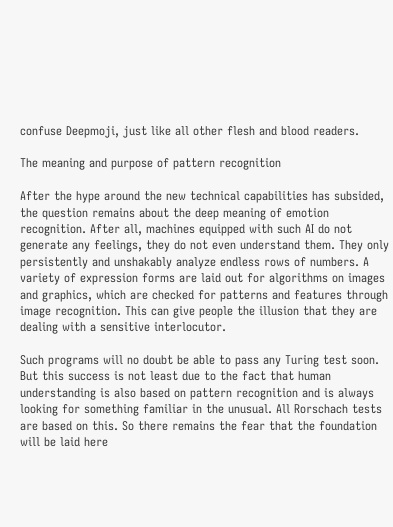confuse Deepmoji, just like all other flesh and blood readers.

The meaning and purpose of pattern recognition

After the hype around the new technical capabilities has subsided, the question remains about the deep meaning of emotion recognition. After all, machines equipped with such AI do not generate any feelings, they do not even understand them. They only persistently and unshakably analyze endless rows of numbers. A variety of expression forms are laid out for algorithms on images and graphics, which are checked for patterns and features through image recognition. This can give people the illusion that they are dealing with a sensitive interlocutor.

Such programs will no doubt be able to pass any Turing test soon. But this success is not least due to the fact that human understanding is also based on pattern recognition and is always looking for something familiar in the unusual. All Rorschach tests are based on this. So there remains the fear that the foundation will be laid here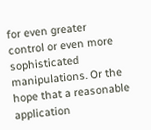for even greater control or even more sophisticated manipulations. Or the hope that a reasonable application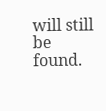will still be found.